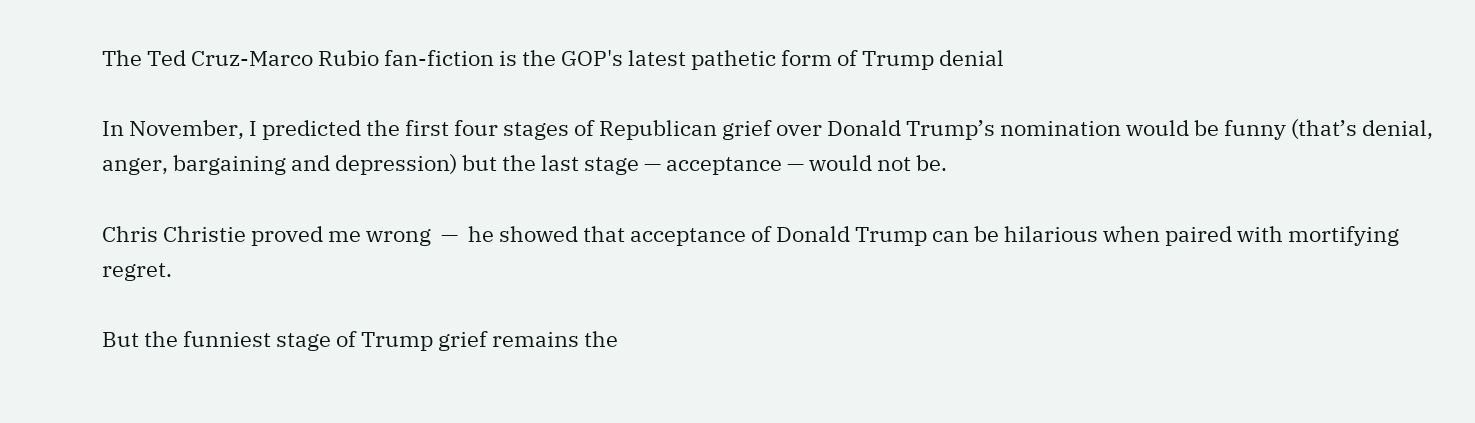The Ted Cruz-Marco Rubio fan-fiction is the GOP's latest pathetic form of Trump denial

In November, I predicted the first four stages of Republican grief over Donald Trump’s nomination would be funny (that’s denial, anger, bargaining and depression) but the last stage — acceptance — would not be.

Chris Christie proved me wrong  —  he showed that acceptance of Donald Trump can be hilarious when paired with mortifying regret.

But the funniest stage of Trump grief remains the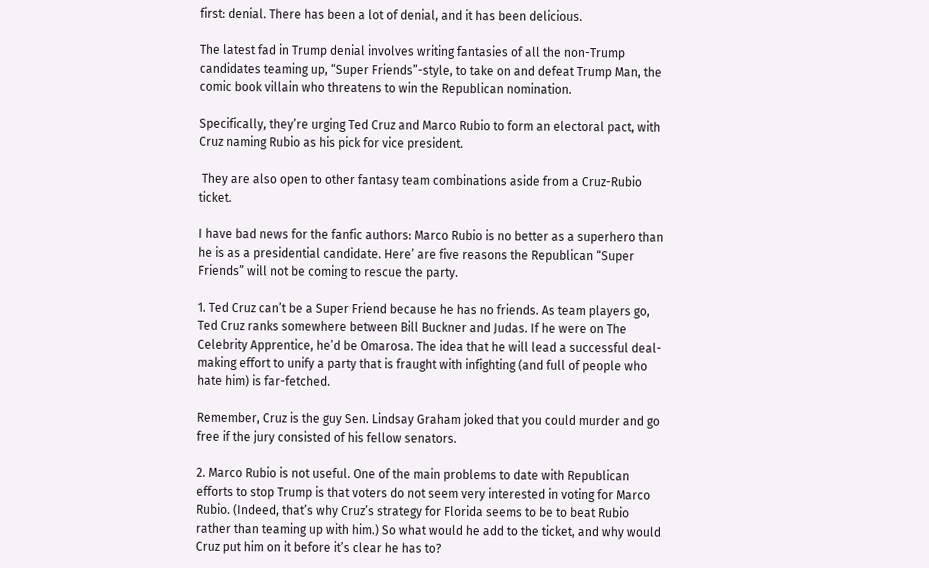first: denial. There has been a lot of denial, and it has been delicious.

The latest fad in Trump denial involves writing fantasies of all the non-Trump candidates teaming up, “Super Friends”-style, to take on and defeat Trump Man, the comic book villain who threatens to win the Republican nomination.

Specifically, they’re urging Ted Cruz and Marco Rubio to form an electoral pact, with Cruz naming Rubio as his pick for vice president.

 They are also open to other fantasy team combinations aside from a Cruz-Rubio ticket.

I have bad news for the fanfic authors: Marco Rubio is no better as a superhero than he is as a presidential candidate. Here’ are five reasons the Republican “Super Friends” will not be coming to rescue the party.

1. Ted Cruz can’t be a Super Friend because he has no friends. As team players go, Ted Cruz ranks somewhere between Bill Buckner and Judas. If he were on The Celebrity Apprentice, he’d be Omarosa. The idea that he will lead a successful deal-making effort to unify a party that is fraught with infighting (and full of people who hate him) is far-fetched.

Remember, Cruz is the guy Sen. Lindsay Graham joked that you could murder and go free if the jury consisted of his fellow senators.

2. Marco Rubio is not useful. One of the main problems to date with Republican efforts to stop Trump is that voters do not seem very interested in voting for Marco Rubio. (Indeed, that’s why Cruz’s strategy for Florida seems to be to beat Rubio rather than teaming up with him.) So what would he add to the ticket, and why would Cruz put him on it before it’s clear he has to?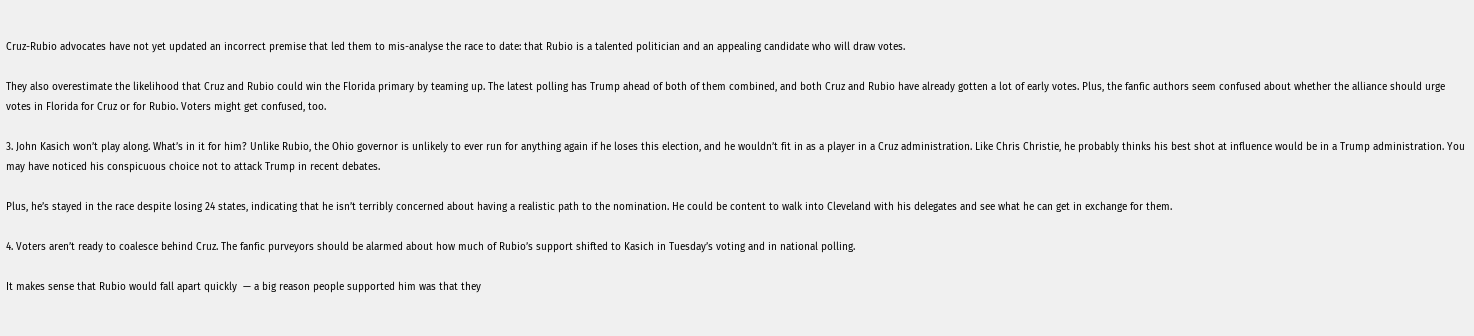Cruz-Rubio advocates have not yet updated an incorrect premise that led them to mis-analyse the race to date: that Rubio is a talented politician and an appealing candidate who will draw votes.

They also overestimate the likelihood that Cruz and Rubio could win the Florida primary by teaming up. The latest polling has Trump ahead of both of them combined, and both Cruz and Rubio have already gotten a lot of early votes. Plus, the fanfic authors seem confused about whether the alliance should urge votes in Florida for Cruz or for Rubio. Voters might get confused, too.

3. John Kasich won’t play along. What’s in it for him? Unlike Rubio, the Ohio governor is unlikely to ever run for anything again if he loses this election, and he wouldn’t fit in as a player in a Cruz administration. Like Chris Christie, he probably thinks his best shot at influence would be in a Trump administration. You may have noticed his conspicuous choice not to attack Trump in recent debates.

Plus, he’s stayed in the race despite losing 24 states, indicating that he isn’t terribly concerned about having a realistic path to the nomination. He could be content to walk into Cleveland with his delegates and see what he can get in exchange for them.

4. Voters aren’t ready to coalesce behind Cruz. The fanfic purveyors should be alarmed about how much of Rubio’s support shifted to Kasich in Tuesday’s voting and in national polling.

It makes sense that Rubio would fall apart quickly  — a big reason people supported him was that they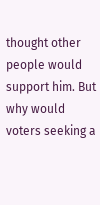thought other people would support him. But why would voters seeking a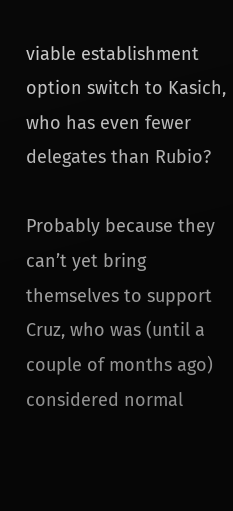viable establishment option switch to Kasich, who has even fewer delegates than Rubio?

Probably because they can’t yet bring themselves to support Cruz, who was (until a couple of months ago) considered normal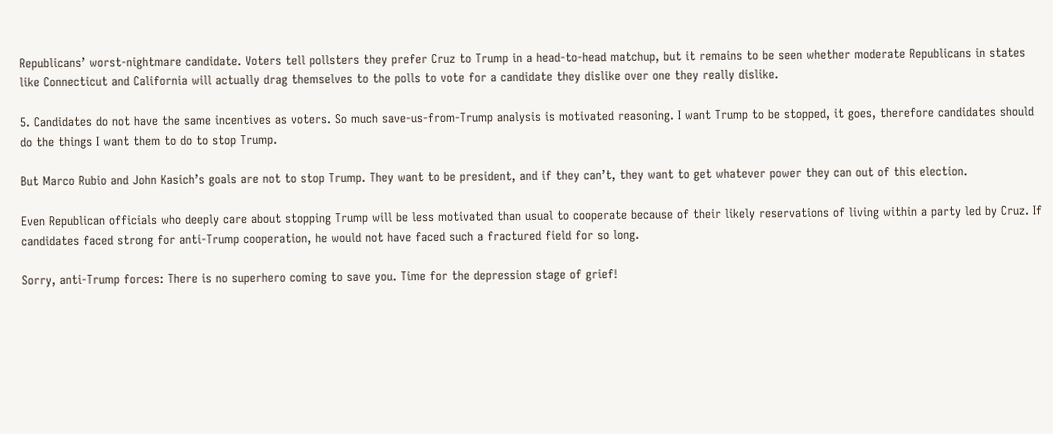Republicans’ worst-nightmare candidate. Voters tell pollsters they prefer Cruz to Trump in a head-to-head matchup, but it remains to be seen whether moderate Republicans in states like Connecticut and California will actually drag themselves to the polls to vote for a candidate they dislike over one they really dislike.

5. Candidates do not have the same incentives as voters. So much save-us-from-Trump analysis is motivated reasoning. I want Trump to be stopped, it goes, therefore candidates should do the things I want them to do to stop Trump.

But Marco Rubio and John Kasich’s goals are not to stop Trump. They want to be president, and if they can’t, they want to get whatever power they can out of this election.

Even Republican officials who deeply care about stopping Trump will be less motivated than usual to cooperate because of their likely reservations of living within a party led by Cruz. If candidates faced strong for anti-Trump cooperation, he would not have faced such a fractured field for so long.

Sorry, anti-Trump forces: There is no superhero coming to save you. Time for the depression stage of grief!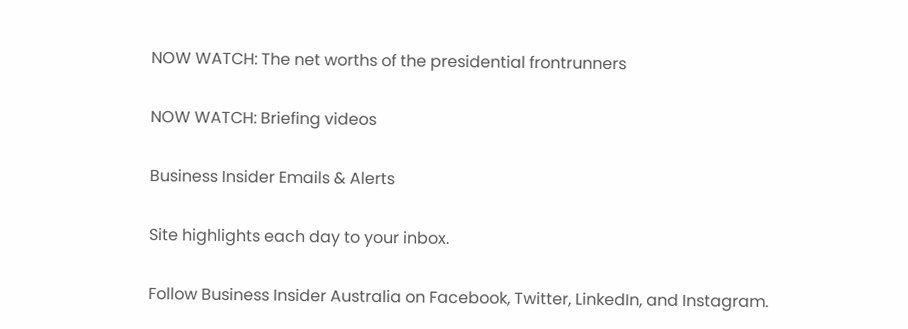NOW WATCH: The net worths of the presidential frontrunners

NOW WATCH: Briefing videos

Business Insider Emails & Alerts

Site highlights each day to your inbox.

Follow Business Insider Australia on Facebook, Twitter, LinkedIn, and Instagram.